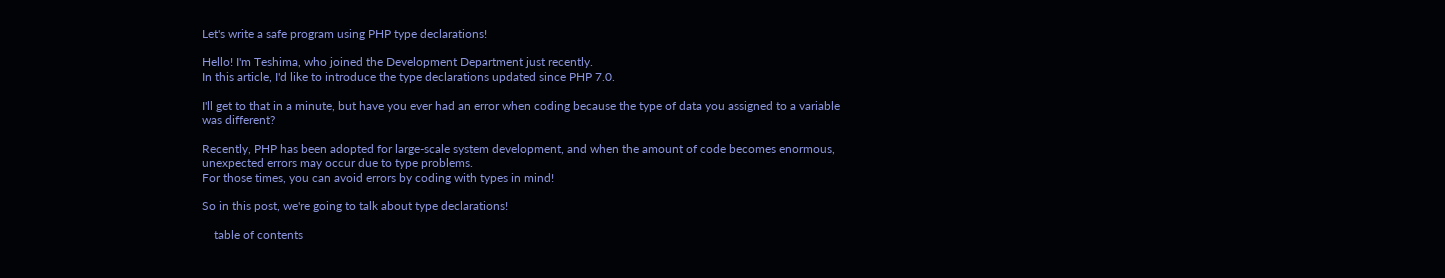Let's write a safe program using PHP type declarations!

Hello! I'm Teshima, who joined the Development Department just recently.
In this article, I'd like to introduce the type declarations updated since PHP 7.0.

I'll get to that in a minute, but have you ever had an error when coding because the type of data you assigned to a variable was different?

Recently, PHP has been adopted for large-scale system development, and when the amount of code becomes enormous, unexpected errors may occur due to type problems.
For those times, you can avoid errors by coding with types in mind!

So in this post, we're going to talk about type declarations!

    table of contents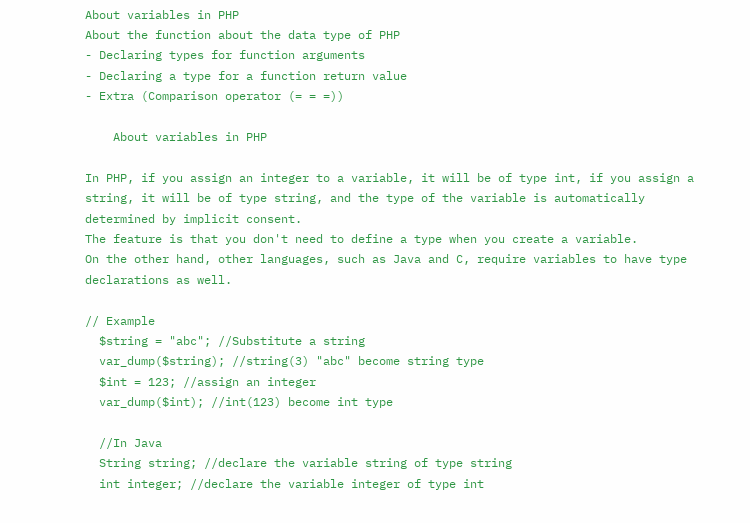About variables in PHP
About the function about the data type of PHP
- Declaring types for function arguments
- Declaring a type for a function return value
- Extra (Comparison operator (= = =))

    About variables in PHP

In PHP, if you assign an integer to a variable, it will be of type int, if you assign a string, it will be of type string, and the type of the variable is automatically determined by implicit consent.
The feature is that you don't need to define a type when you create a variable.
On the other hand, other languages, such as Java and C, require variables to have type declarations as well.

// Example
  $string = "abc"; //Substitute a string
  var_dump($string); //string(3) "abc" become string type
  $int = 123; //assign an integer
  var_dump($int); //int(123) become int type

  //In Java
  String string; //declare the variable string of type string
  int integer; //declare the variable integer of type int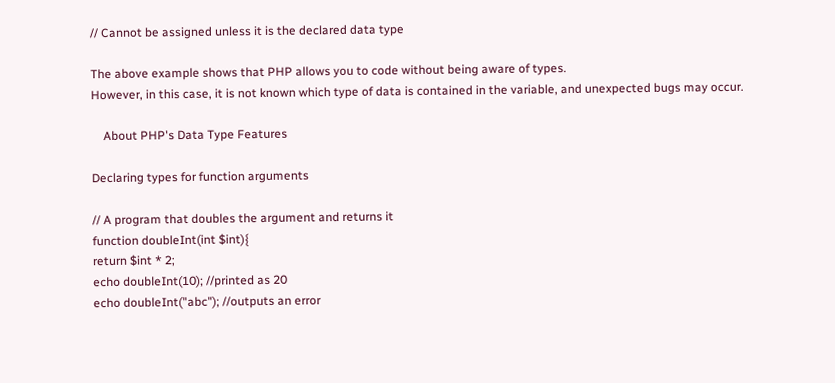// Cannot be assigned unless it is the declared data type

The above example shows that PHP allows you to code without being aware of types.
However, in this case, it is not known which type of data is contained in the variable, and unexpected bugs may occur.

    About PHP's Data Type Features

Declaring types for function arguments

// A program that doubles the argument and returns it
function doubleInt(int $int){
return $int * 2;
echo doubleInt(10); //printed as 20
echo doubleInt("abc"); //outputs an error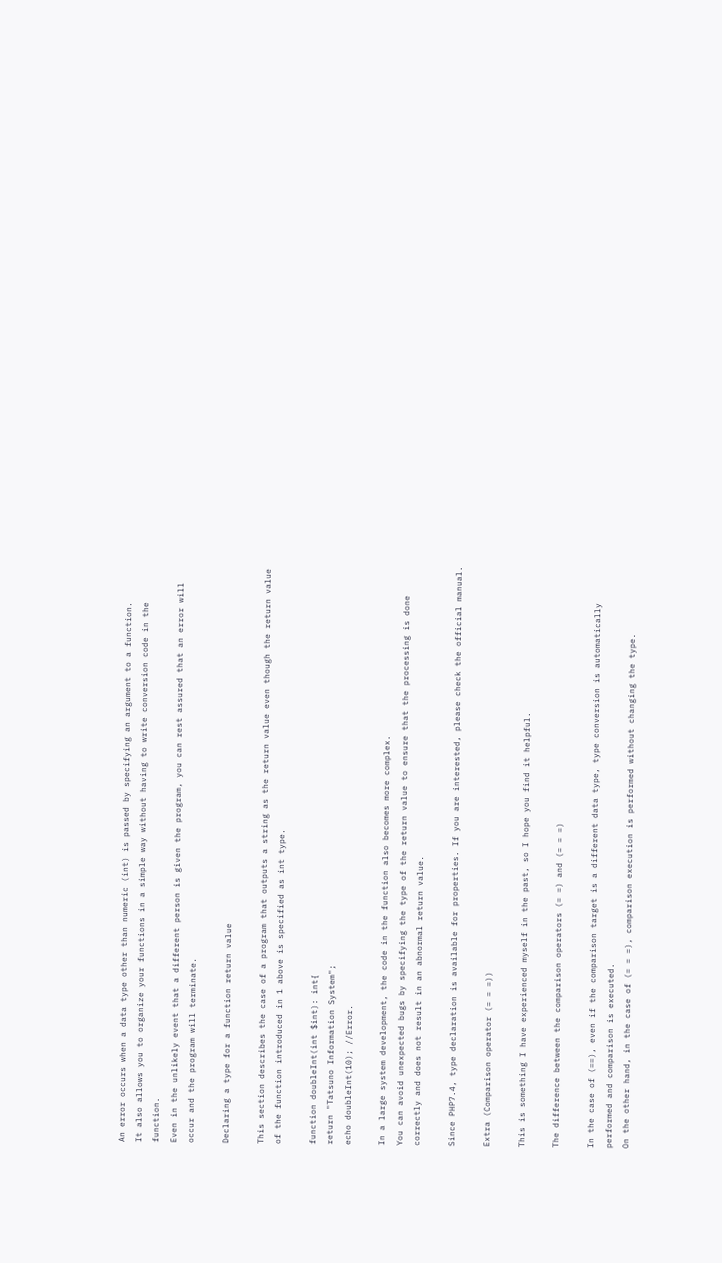An error occurs when a data type other than numeric (int) is passed by specifying an argument to a function.
It also allows you to organize your functions in a simple way without having to write conversion code in the function.
Even in the unlikely event that a different person is given the program, you can rest assured that an error will occur and the program will terminate.

Declaring a type for a function return value

This section describes the case of a program that outputs a string as the return value even though the return value of the function introduced in 1 above is specified as int type.

function doubleInt(int $int): int{
return "Tatsuno Information System";
echo doubleInt(10); //Error.

In a large system development, the code in the function also becomes more complex.
You can avoid unexpected bugs by specifying the type of the return value to ensure that the processing is done correctly and does not result in an abnormal return value.

Since PHP7.4, type declaration is available for properties. If you are interested, please check the official manual.

Extra (Comparison operator (= = =))

This is something I have experienced myself in the past, so I hope you find it helpful.

The difference between the comparison operators (= =) and (= = =)

In the case of (==), even if the comparison target is a different data type, type conversion is automatically performed and comparison is executed.
On the other hand, in the case of (= = =), comparison execution is performed without changing the type.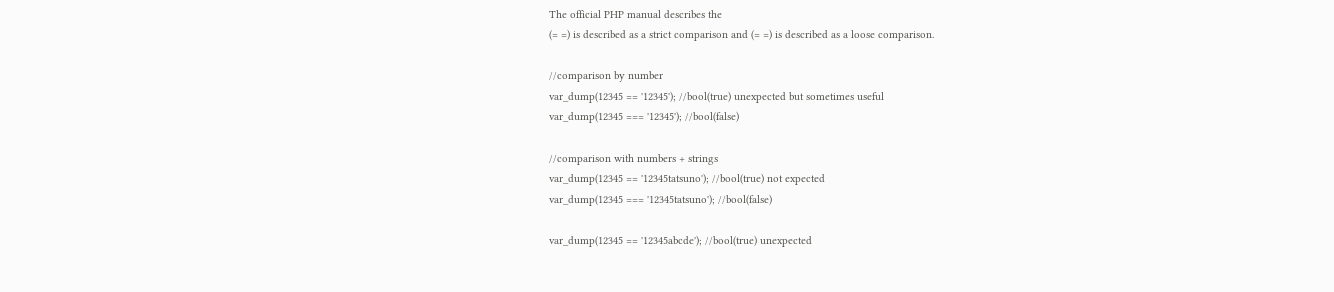The official PHP manual describes the
(= =) is described as a strict comparison and (= =) is described as a loose comparison.

//comparison by number
var_dump(12345 == '12345'); //bool(true) unexpected but sometimes useful
var_dump(12345 === '12345'); //bool(false)

//comparison with numbers + strings
var_dump(12345 == '12345tatsuno'); //bool(true) not expected
var_dump(12345 === '12345tatsuno'); //bool(false)

var_dump(12345 == '12345abcde'); //bool(true) unexpected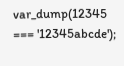var_dump(12345 === '12345abcde');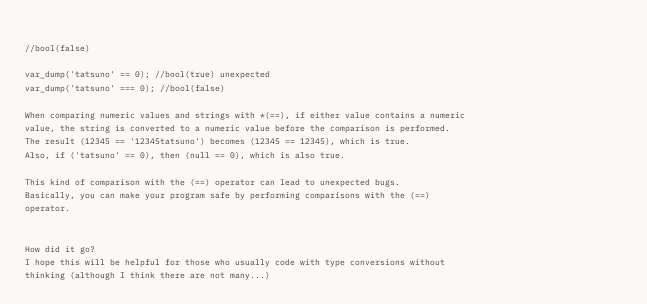//bool(false)

var_dump('tatsuno' == 0); //bool(true) unexpected
var_dump('tatsuno' === 0); //bool(false)

When comparing numeric values and strings with *(==), if either value contains a numeric value, the string is converted to a numeric value before the comparison is performed.
The result (12345 == '12345tatsuno') becomes (12345 == 12345), which is true.
Also, if ('tatsuno' == 0), then (null == 0), which is also true.

This kind of comparison with the (==) operator can lead to unexpected bugs.
Basically, you can make your program safe by performing comparisons with the (==) operator.


How did it go?
I hope this will be helpful for those who usually code with type conversions without thinking (although I think there are not many...)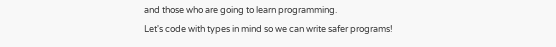and those who are going to learn programming.
Let's code with types in mind so we can write safer programs!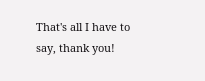That's all I have to say, thank you!